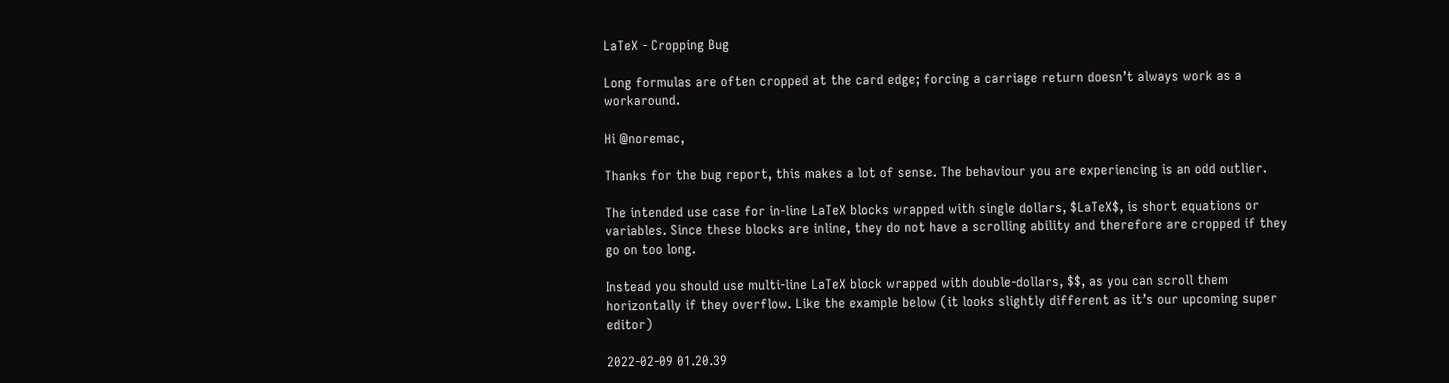LaTeX - Cropping Bug

Long formulas are often cropped at the card edge; forcing a carriage return doesn’t always work as a workaround.

Hi @noremac,

Thanks for the bug report, this makes a lot of sense. The behaviour you are experiencing is an odd outlier.

The intended use case for in-line LaTeX blocks wrapped with single dollars, $LaTeX$, is short equations or variables. Since these blocks are inline, they do not have a scrolling ability and therefore are cropped if they go on too long.

Instead you should use multi-line LaTeX block wrapped with double-dollars, $$, as you can scroll them horizontally if they overflow. Like the example below (it looks slightly different as it’s our upcoming super editor)

2022-02-09 01.20.39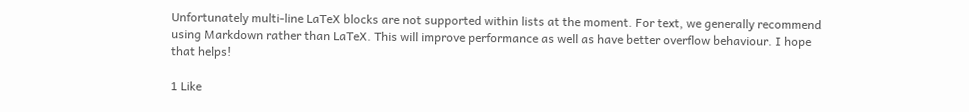Unfortunately multi-line LaTeX blocks are not supported within lists at the moment. For text, we generally recommend using Markdown rather than LaTeX. This will improve performance as well as have better overflow behaviour. I hope that helps!

1 Like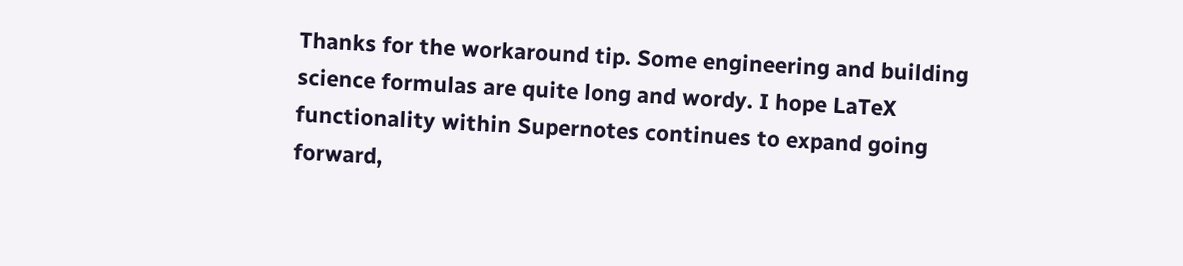Thanks for the workaround tip. Some engineering and building science formulas are quite long and wordy. I hope LaTeX functionality within Supernotes continues to expand going forward,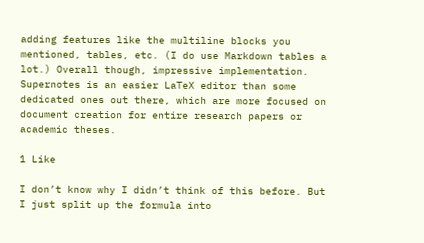adding features like the multiline blocks you mentioned, tables, etc. (I do use Markdown tables a lot.) Overall though, impressive implementation. Supernotes is an easier LaTeX editor than some dedicated ones out there, which are more focused on document creation for entire research papers or academic theses.

1 Like

I don’t know why I didn’t think of this before. But I just split up the formula into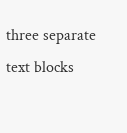three separate text blocks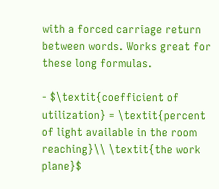with a forced carriage return between words. Works great for these long formulas.

- $\textit{coefficient of utilization} = \textit{percent of light available in the room reaching}\\ \textit{the work plane}$